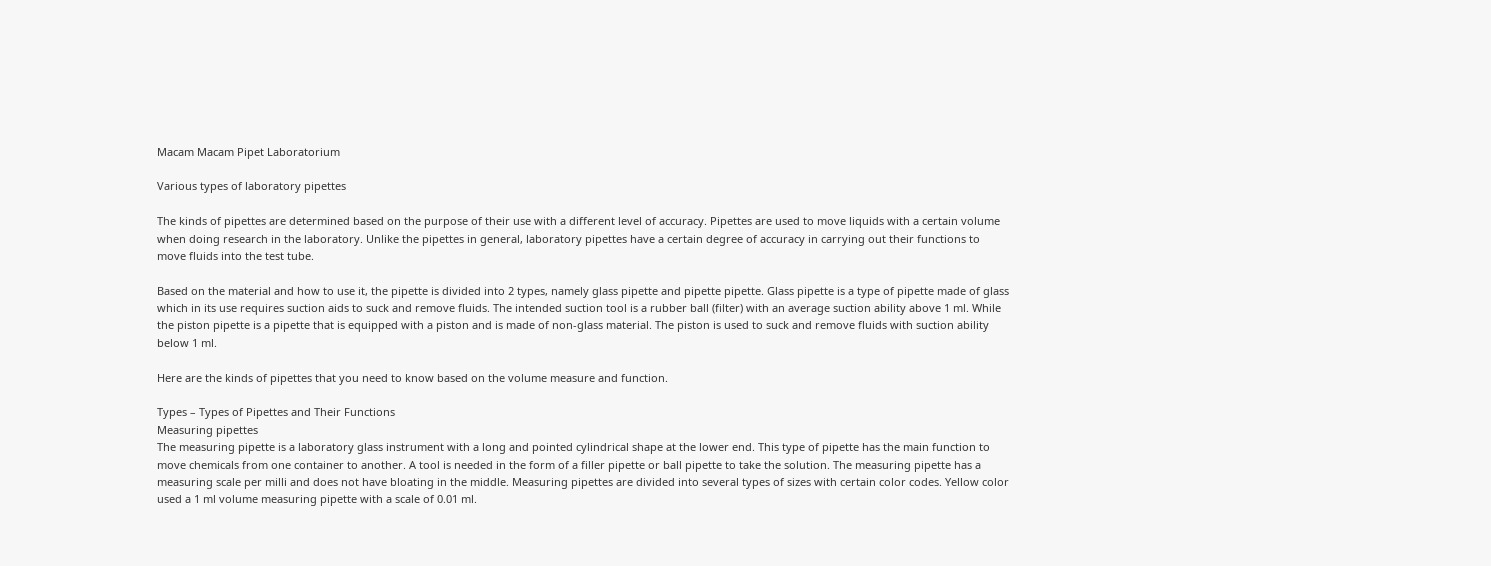Macam Macam Pipet Laboratorium

Various types of laboratory pipettes

The kinds of pipettes are determined based on the purpose of their use with a different level of accuracy. Pipettes are used to move liquids with a certain volume when doing research in the laboratory. Unlike the pipettes in general, laboratory pipettes have a certain degree of accuracy in carrying out their functions to move fluids into the test tube.

Based on the material and how to use it, the pipette is divided into 2 types, namely glass pipette and pipette pipette. Glass pipette is a type of pipette made of glass which in its use requires suction aids to suck and remove fluids. The intended suction tool is a rubber ball (filter) with an average suction ability above 1 ml. While the piston pipette is a pipette that is equipped with a piston and is made of non-glass material. The piston is used to suck and remove fluids with suction ability below 1 ml.

Here are the kinds of pipettes that you need to know based on the volume measure and function.

Types – Types of Pipettes and Their Functions
Measuring pipettes
The measuring pipette is a laboratory glass instrument with a long and pointed cylindrical shape at the lower end. This type of pipette has the main function to move chemicals from one container to another. A tool is needed in the form of a filler pipette or ball pipette to take the solution. The measuring pipette has a measuring scale per milli and does not have bloating in the middle. Measuring pipettes are divided into several types of sizes with certain color codes. Yellow color used a 1 ml volume measuring pipette with a scale of 0.01 ml.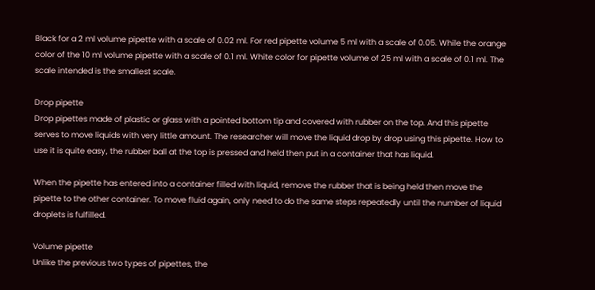Black for a 2 ml volume pipette with a scale of 0.02 ml. For red pipette volume 5 ml with a scale of 0.05. While the orange color of the 10 ml volume pipette with a scale of 0.1 ml. White color for pipette volume of 25 ml with a scale of 0.1 ml. The scale intended is the smallest scale.

Drop pipette
Drop pipettes made of plastic or glass with a pointed bottom tip and covered with rubber on the top. And this pipette serves to move liquids with very little amount. The researcher will move the liquid drop by drop using this pipette. How to use it is quite easy, the rubber ball at the top is pressed and held then put in a container that has liquid.

When the pipette has entered into a container filled with liquid, remove the rubber that is being held then move the pipette to the other container. To move fluid again, only need to do the same steps repeatedly until the number of liquid droplets is fulfilled.

Volume pipette
Unlike the previous two types of pipettes, the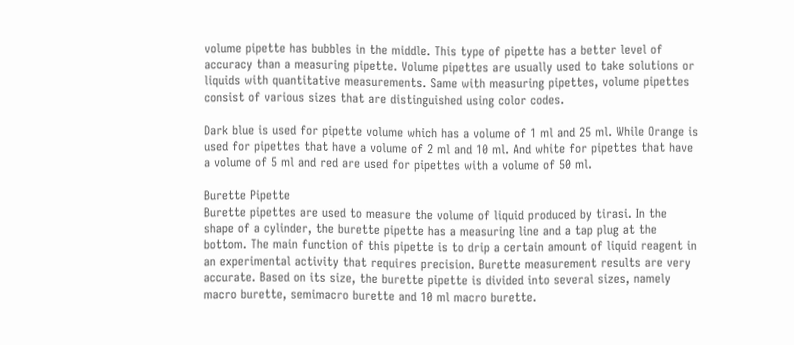volume pipette has bubbles in the middle. This type of pipette has a better level of accuracy than a measuring pipette. Volume pipettes are usually used to take solutions or liquids with quantitative measurements. Same with measuring pipettes, volume pipettes consist of various sizes that are distinguished using color codes.

Dark blue is used for pipette volume which has a volume of 1 ml and 25 ml. While Orange is used for pipettes that have a volume of 2 ml and 10 ml. And white for pipettes that have a volume of 5 ml and red are used for pipettes with a volume of 50 ml.

Burette Pipette
Burette pipettes are used to measure the volume of liquid produced by tirasi. In the shape of a cylinder, the burette pipette has a measuring line and a tap plug at the bottom. The main function of this pipette is to drip a certain amount of liquid reagent in an experimental activity that requires precision. Burette measurement results are very accurate. Based on its size, the burette pipette is divided into several sizes, namely macro burette, semimacro burette and 10 ml macro burette.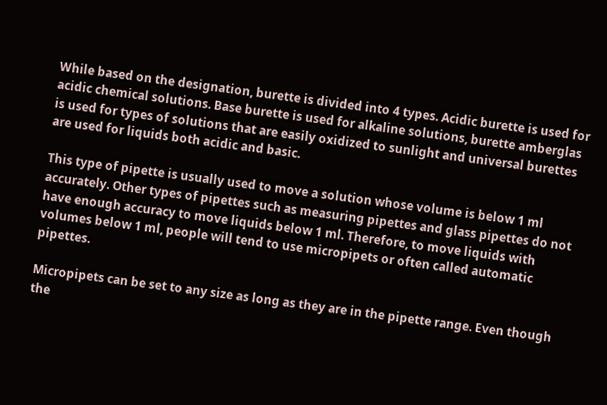While based on the designation, burette is divided into 4 types. Acidic burette is used for acidic chemical solutions. Base burette is used for alkaline solutions, burette amberglas is used for types of solutions that are easily oxidized to sunlight and universal burettes are used for liquids both acidic and basic.

This type of pipette is usually used to move a solution whose volume is below 1 ml accurately. Other types of pipettes such as measuring pipettes and glass pipettes do not have enough accuracy to move liquids below 1 ml. Therefore, to move liquids with volumes below 1 ml, people will tend to use micropipets or often called automatic pipettes.

Micropipets can be set to any size as long as they are in the pipette range. Even though the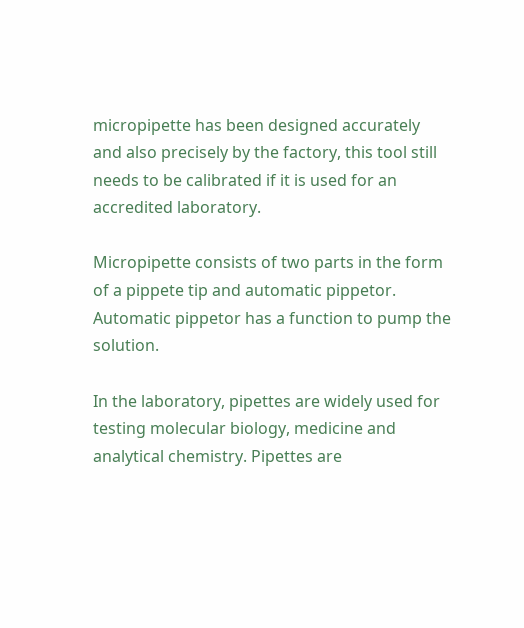micropipette has been designed accurately and also precisely by the factory, this tool still needs to be calibrated if it is used for an accredited laboratory.

Micropipette consists of two parts in the form of a pippete tip and automatic pippetor. Automatic pippetor has a function to pump the solution.

In the laboratory, pipettes are widely used for testing molecular biology, medicine and analytical chemistry. Pipettes are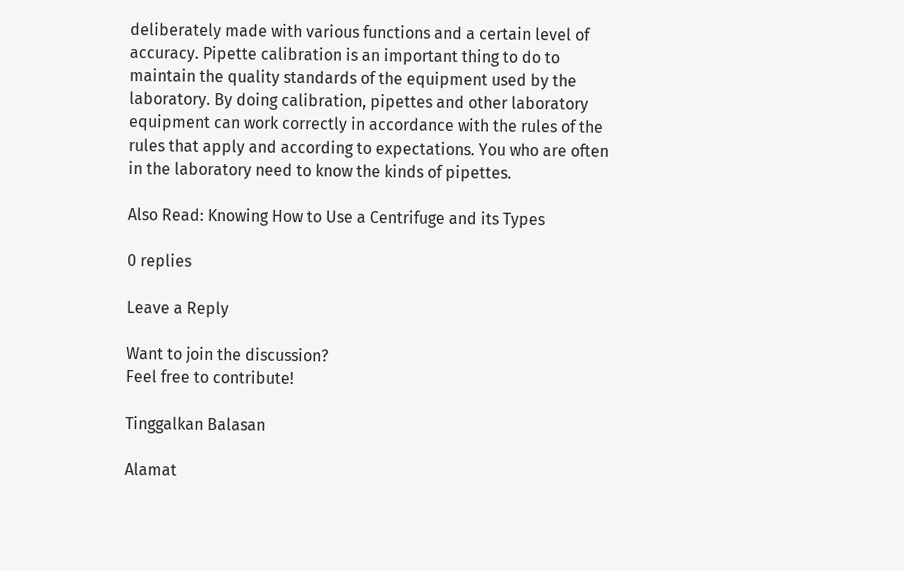deliberately made with various functions and a certain level of accuracy. Pipette calibration is an important thing to do to maintain the quality standards of the equipment used by the laboratory. By doing calibration, pipettes and other laboratory equipment can work correctly in accordance with the rules of the rules that apply and according to expectations. You who are often in the laboratory need to know the kinds of pipettes.

Also Read: Knowing How to Use a Centrifuge and its Types

0 replies

Leave a Reply

Want to join the discussion?
Feel free to contribute!

Tinggalkan Balasan

Alamat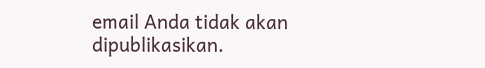email Anda tidak akan dipublikasikan.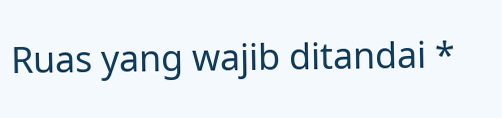Ruas yang wajib ditandai *